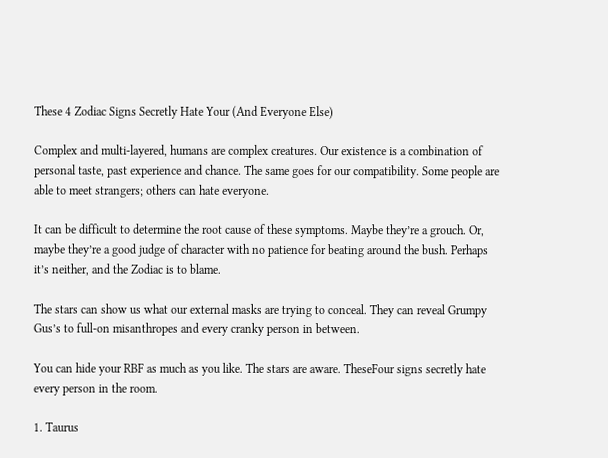These 4 Zodiac Signs Secretly Hate Your (And Everyone Else)

Complex and multi-layered, humans are complex creatures. Our existence is a combination of personal taste, past experience and chance. The same goes for our compatibility. Some people are able to meet strangers; others can hate everyone.

It can be difficult to determine the root cause of these symptoms. Maybe they’re a grouch. Or, maybe they’re a good judge of character with no patience for beating around the bush. Perhaps it’s neither, and the Zodiac is to blame.

The stars can show us what our external masks are trying to conceal. They can reveal Grumpy Gus’s to full-on misanthropes and every cranky person in between.

You can hide your RBF as much as you like. The stars are aware. TheseFour signs secretly hate every person in the room.

1. Taurus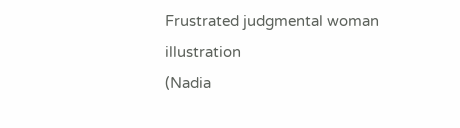Frustrated judgmental woman illustration
(Nadia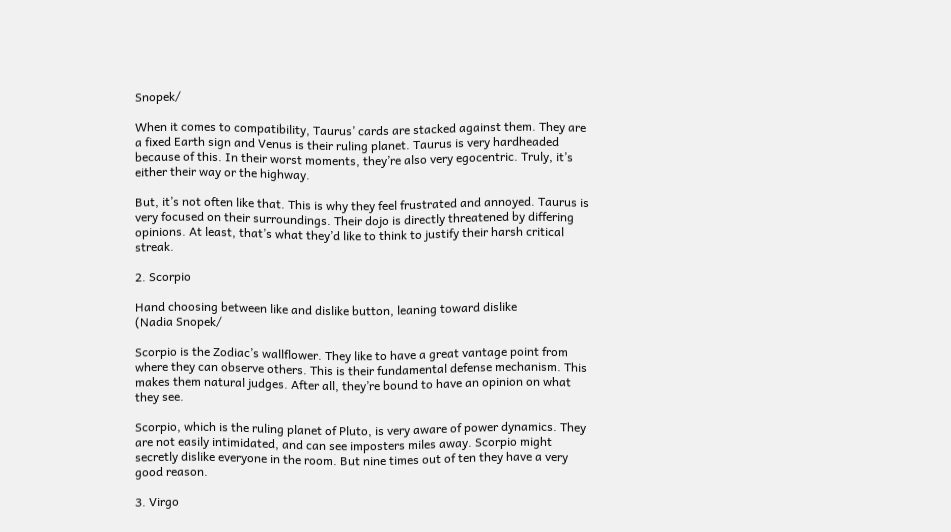Snopek/

When it comes to compatibility, Taurus’ cards are stacked against them. They are a fixed Earth sign and Venus is their ruling planet. Taurus is very hardheaded because of this. In their worst moments, they’re also very egocentric. Truly, it’s either their way or the highway.

But, it’s not often like that. This is why they feel frustrated and annoyed. Taurus is very focused on their surroundings. Their dojo is directly threatened by differing opinions. At least, that’s what they’d like to think to justify their harsh critical streak.

2. Scorpio

Hand choosing between like and dislike button, leaning toward dislike
(Nadia Snopek/

Scorpio is the Zodiac’s wallflower. They like to have a great vantage point from where they can observe others. This is their fundamental defense mechanism. This makes them natural judges. After all, they’re bound to have an opinion on what they see.

Scorpio, which is the ruling planet of Pluto, is very aware of power dynamics. They are not easily intimidated, and can see imposters miles away. Scorpio might secretly dislike everyone in the room. But nine times out of ten they have a very good reason.

3. Virgo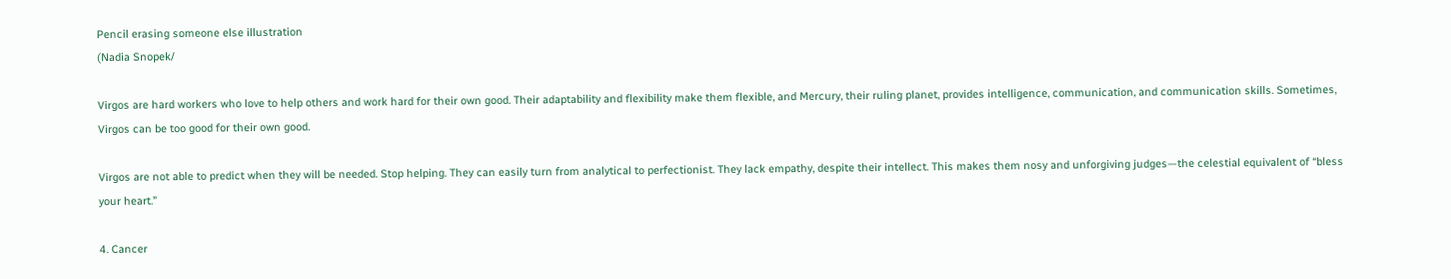Pencil erasing someone else illustration
(Nadia Snopek/

Virgos are hard workers who love to help others and work hard for their own good. Their adaptability and flexibility make them flexible, and Mercury, their ruling planet, provides intelligence, communication, and communication skills. Sometimes, Virgos can be too good for their own good.

Virgos are not able to predict when they will be needed. Stop helping. They can easily turn from analytical to perfectionist. They lack empathy, despite their intellect. This makes them nosy and unforgiving judges—the celestial equivalent of “bless your heart.”

4. Cancer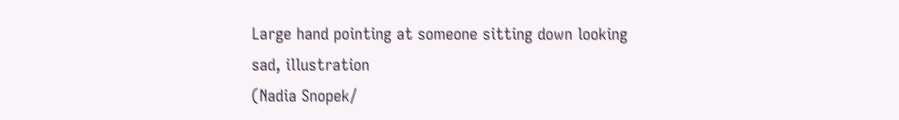Large hand pointing at someone sitting down looking sad, illustration
(Nadia Snopek/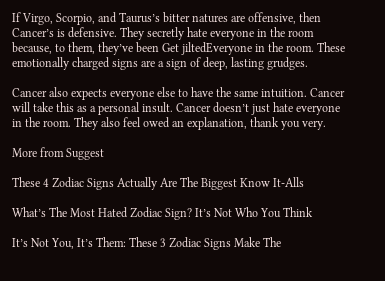If Virgo, Scorpio, and Taurus’s bitter natures are offensive, then Cancer’s is defensive. They secretly hate everyone in the room because, to them, they’ve been Get jiltedEveryone in the room. These emotionally charged signs are a sign of deep, lasting grudges.

Cancer also expects everyone else to have the same intuition. Cancer will take this as a personal insult. Cancer doesn’t just hate everyone in the room. They also feel owed an explanation, thank you very.

More from Suggest

These 4 Zodiac Signs Actually Are The Biggest Know It-Alls

What’s The Most Hated Zodiac Sign? It’s Not Who You Think

It’s Not You, It’s Them: These 3 Zodiac Signs Make The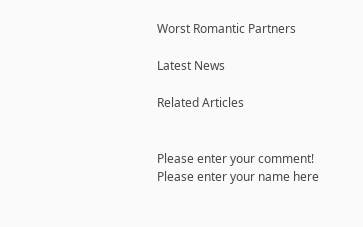Worst Romantic Partners

Latest News

Related Articles


Please enter your comment!
Please enter your name here